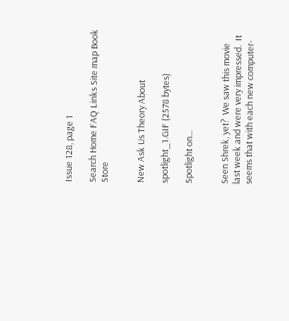Issue 128, page 1

Search Home FAQ Links Site map Book Store


New Ask Us Theory About

spotlight_1.GIF (2578 bytes)

Spotlight on...


Seen Shrek, yet?  We saw this movie last week and were very impressed.  It seems that with each new computer-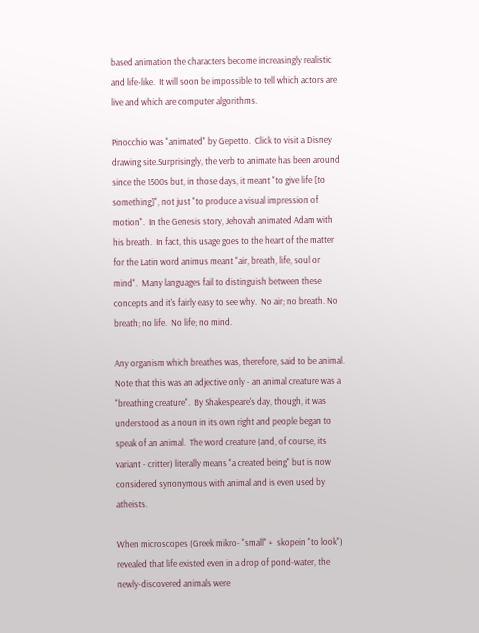based animation the characters become increasingly realistic and life-like.  It will soon be impossible to tell which actors are live and which are computer algorithms.

Pinocchio was "animated" by Gepetto.  Click to visit a Disney drawing site.Surprisingly, the verb to animate has been around since the 1500s but, in those days, it meant "to give life [to something]", not just "to produce a visual impression of motion".  In the Genesis story, Jehovah animated Adam with his breath.  In fact, this usage goes to the heart of the matter for the Latin word animus meant "air, breath, life, soul or mind".  Many languages fail to distinguish between these concepts and it's fairly easy to see why.  No air; no breath. No breath; no life.  No life; no mind.

Any organism which breathes was, therefore, said to be animal.  Note that this was an adjective only - an animal creature was a "breathing creature".  By Shakespeare's day, though, it was understood as a noun in its own right and people began to speak of an animal.  The word creature (and, of course, its variant - critter) literally means "a created being" but is now considered synonymous with animal and is even used by atheists.

When microscopes (Greek mikro- "small" +  skopein "to look") revealed that life existed even in a drop of pond-water, the newly-discovered animals were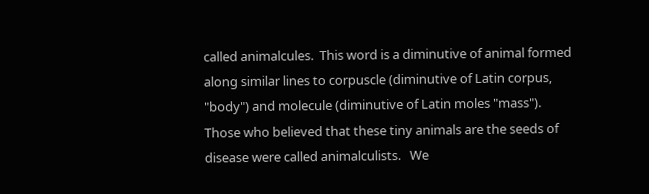called animalcules.  This word is a diminutive of animal formed along similar lines to corpuscle (diminutive of Latin corpus, "body") and molecule (diminutive of Latin moles "mass").  Those who believed that these tiny animals are the seeds of disease were called animalculists.   We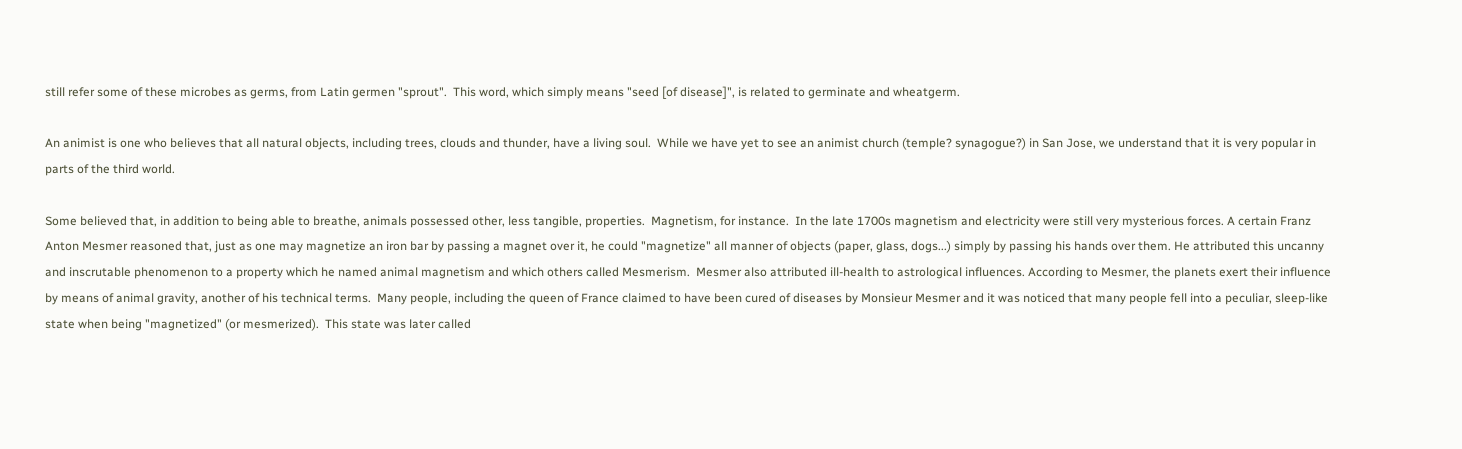still refer some of these microbes as germs, from Latin germen "sprout".  This word, which simply means "seed [of disease]", is related to germinate and wheatgerm.

An animist is one who believes that all natural objects, including trees, clouds and thunder, have a living soul.  While we have yet to see an animist church (temple? synagogue?) in San Jose, we understand that it is very popular in parts of the third world.

Some believed that, in addition to being able to breathe, animals possessed other, less tangible, properties.  Magnetism, for instance.  In the late 1700s magnetism and electricity were still very mysterious forces. A certain Franz Anton Mesmer reasoned that, just as one may magnetize an iron bar by passing a magnet over it, he could "magnetize" all manner of objects (paper, glass, dogs...) simply by passing his hands over them. He attributed this uncanny and inscrutable phenomenon to a property which he named animal magnetism and which others called Mesmerism.  Mesmer also attributed ill-health to astrological influences. According to Mesmer, the planets exert their influence by means of animal gravity, another of his technical terms.  Many people, including the queen of France claimed to have been cured of diseases by Monsieur Mesmer and it was noticed that many people fell into a peculiar, sleep-like state when being "magnetized" (or mesmerized).  This state was later called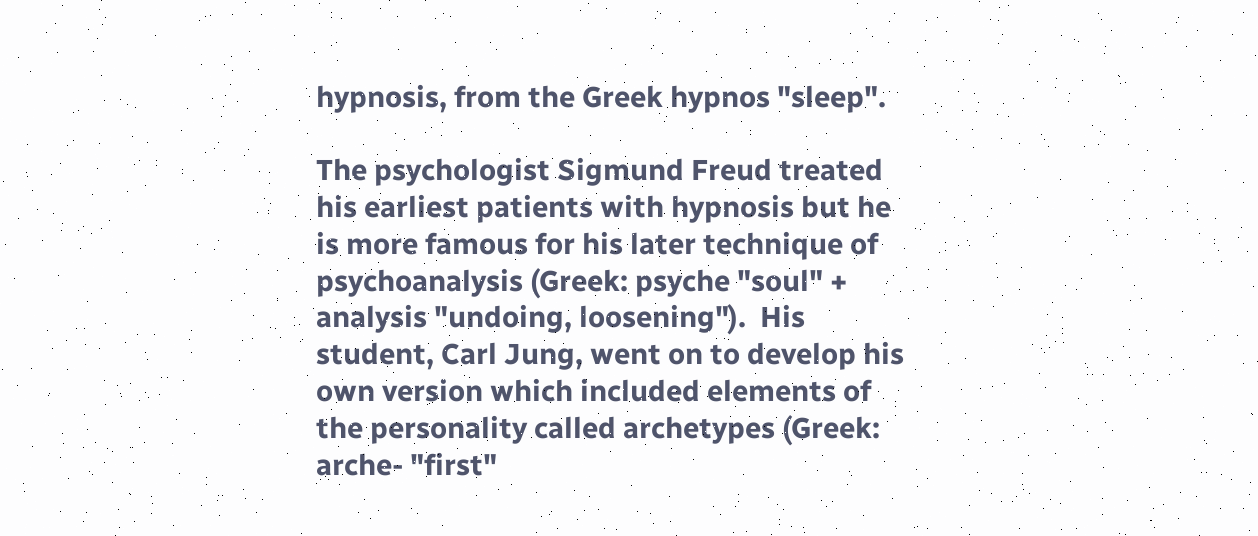hypnosis, from the Greek hypnos "sleep".

The psychologist Sigmund Freud treated his earliest patients with hypnosis but he is more famous for his later technique of psychoanalysis (Greek: psyche "soul" + analysis "undoing, loosening").  His student, Carl Jung, went on to develop his own version which included elements of the personality called archetypes (Greek:  arche- "first"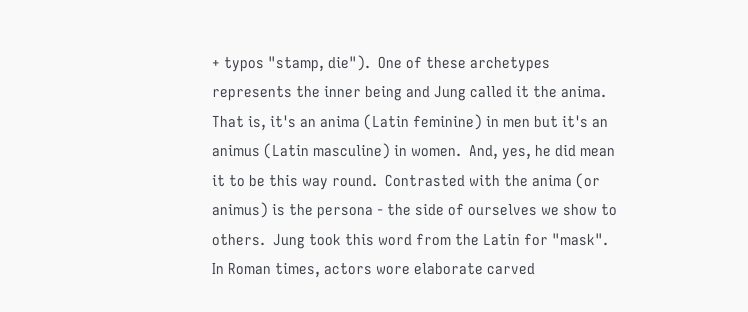+ typos "stamp, die").  One of these archetypes represents the inner being and Jung called it the anima.  That is, it's an anima (Latin feminine) in men but it's an animus (Latin masculine) in women.  And, yes, he did mean it to be this way round.  Contrasted with the anima (or animus) is the persona - the side of ourselves we show to others.  Jung took this word from the Latin for "mask".  In Roman times, actors wore elaborate carved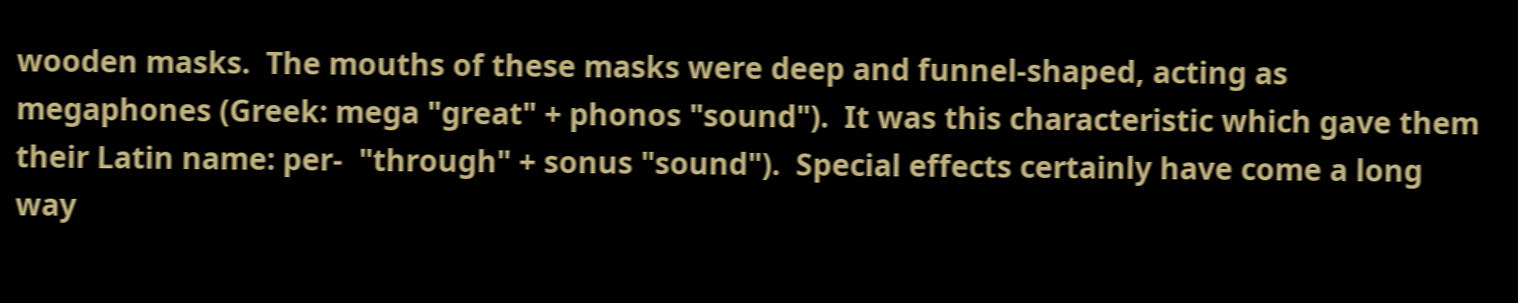wooden masks.  The mouths of these masks were deep and funnel-shaped, acting as megaphones (Greek: mega "great" + phonos "sound").  It was this characteristic which gave them their Latin name: per-  "through" + sonus "sound").  Special effects certainly have come a long way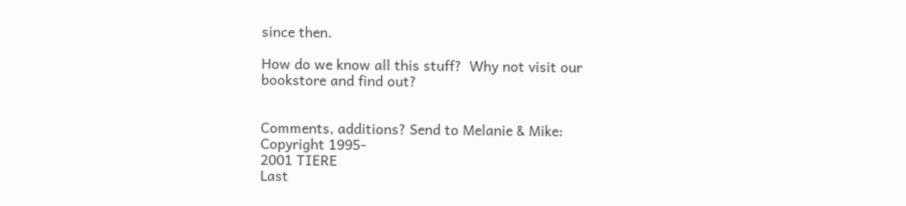since then.

How do we know all this stuff?  Why not visit our bookstore and find out?


Comments, additions? Send to Melanie & Mike:
Copyright 1995-
2001 TIERE
Last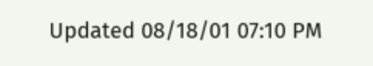Updated 08/18/01 07:10 PM